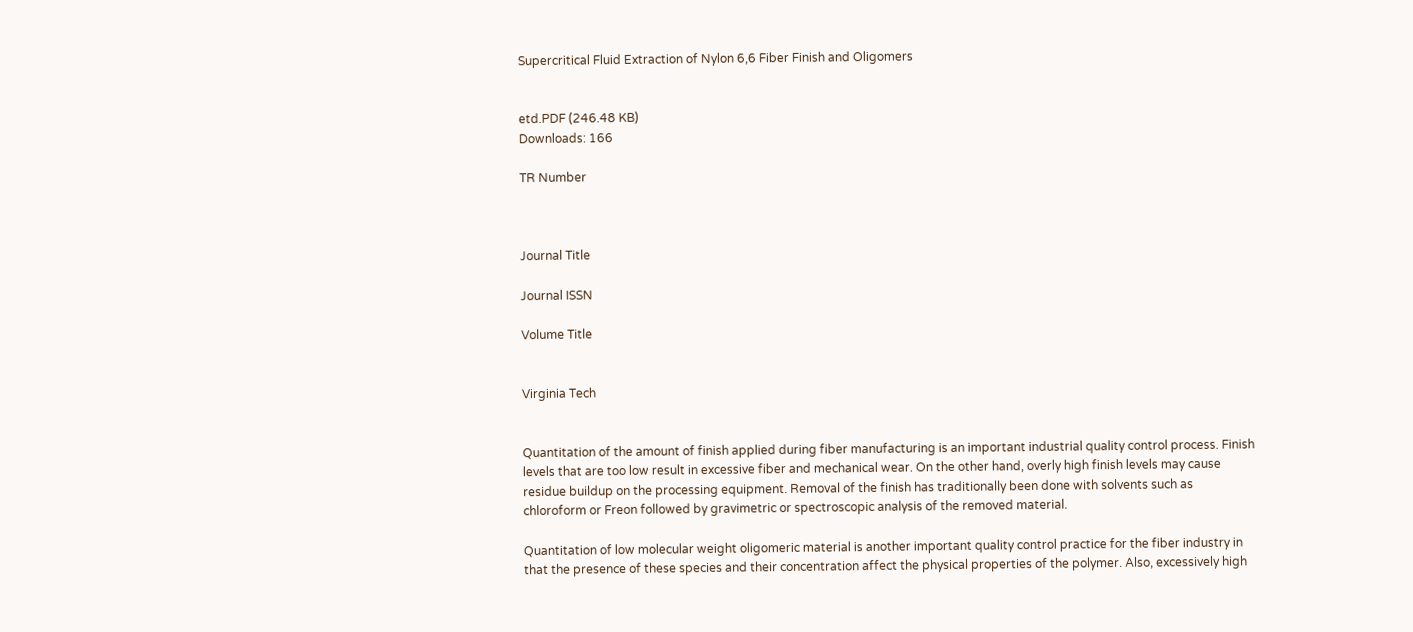Supercritical Fluid Extraction of Nylon 6,6 Fiber Finish and Oligomers


etd.PDF (246.48 KB)
Downloads: 166

TR Number



Journal Title

Journal ISSN

Volume Title


Virginia Tech


Quantitation of the amount of finish applied during fiber manufacturing is an important industrial quality control process. Finish levels that are too low result in excessive fiber and mechanical wear. On the other hand, overly high finish levels may cause residue buildup on the processing equipment. Removal of the finish has traditionally been done with solvents such as chloroform or Freon followed by gravimetric or spectroscopic analysis of the removed material.

Quantitation of low molecular weight oligomeric material is another important quality control practice for the fiber industry in that the presence of these species and their concentration affect the physical properties of the polymer. Also, excessively high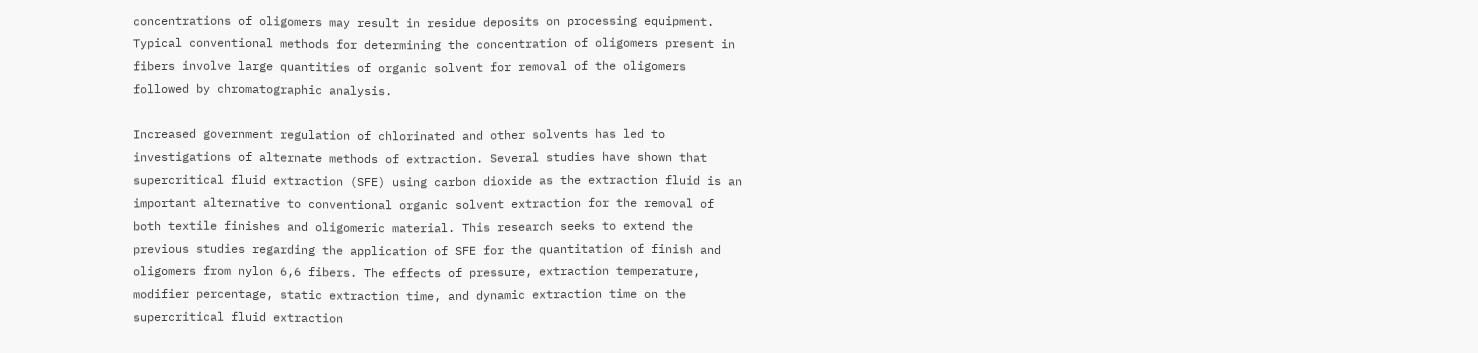concentrations of oligomers may result in residue deposits on processing equipment. Typical conventional methods for determining the concentration of oligomers present in fibers involve large quantities of organic solvent for removal of the oligomers followed by chromatographic analysis.

Increased government regulation of chlorinated and other solvents has led to investigations of alternate methods of extraction. Several studies have shown that supercritical fluid extraction (SFE) using carbon dioxide as the extraction fluid is an important alternative to conventional organic solvent extraction for the removal of both textile finishes and oligomeric material. This research seeks to extend the previous studies regarding the application of SFE for the quantitation of finish and oligomers from nylon 6,6 fibers. The effects of pressure, extraction temperature, modifier percentage, static extraction time, and dynamic extraction time on the supercritical fluid extraction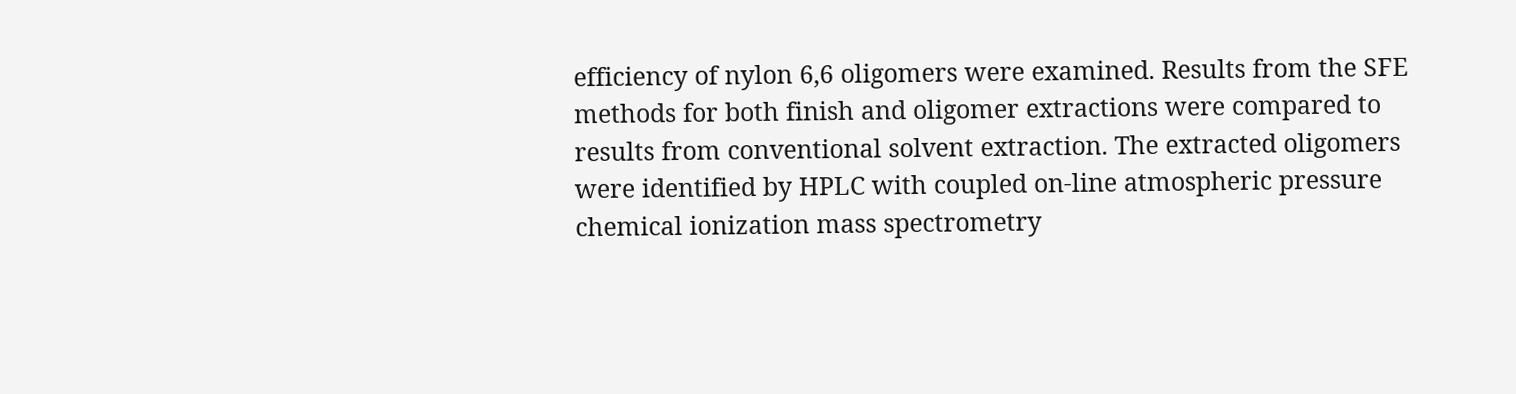efficiency of nylon 6,6 oligomers were examined. Results from the SFE methods for both finish and oligomer extractions were compared to results from conventional solvent extraction. The extracted oligomers were identified by HPLC with coupled on-line atmospheric pressure chemical ionization mass spectrometry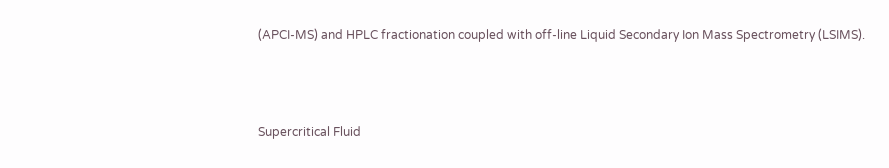(APCI-MS) and HPLC fractionation coupled with off-line Liquid Secondary Ion Mass Spectrometry (LSIMS).



Supercritical Fluid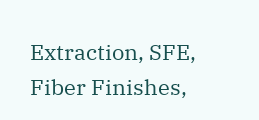Extraction, SFE, Fiber Finishes,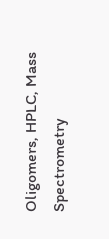Oligomers, HPLC, Mass Spectrometry